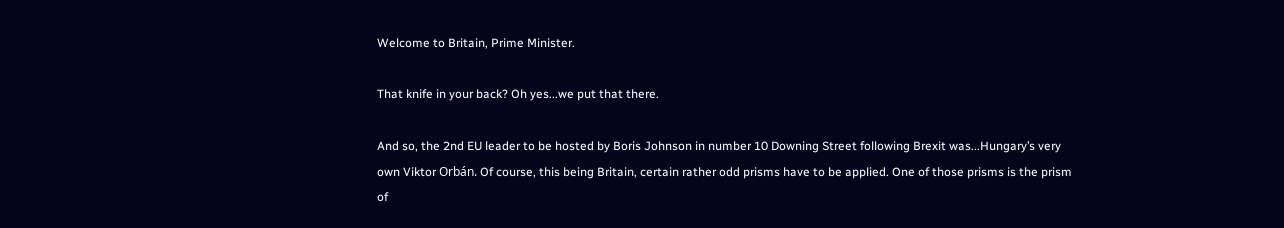Welcome to Britain, Prime Minister.

That knife in your back? Oh yes...we put that there.

And so, the 2nd EU leader to be hosted by Boris Johnson in number 10 Downing Street following Brexit was...Hungary’s very own Viktor Orbán. Of course, this being Britain, certain rather odd prisms have to be applied. One of those prisms is the prism of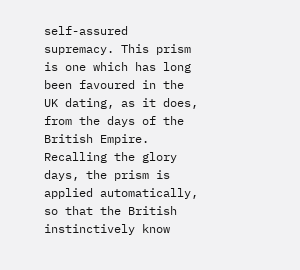self-assured supremacy. This prism is one which has long been favoured in the UK dating, as it does, from the days of the British Empire. Recalling the glory days, the prism is applied automatically, so that the British instinctively know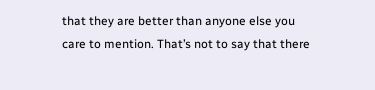that they are better than anyone else you care to mention. That’s not to say that there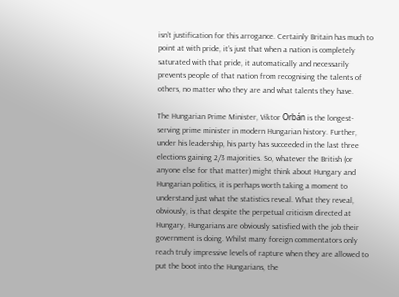isn’t justification for this arrogance. Certainly Britain has much to point at with pride, it’s just that when a nation is completely saturated with that pride, it automatically and necessarily prevents people of that nation from recognising the talents of others, no matter who they are and what talents they have.

The Hungarian Prime Minister, Viktor Orbán is the longest-serving prime minister in modern Hungarian history. Further, under his leadership, his party has succeeded in the last three elections gaining 2/3 majorities. So, whatever the British (or anyone else for that matter) might think about Hungary and Hungarian politics, it is perhaps worth taking a moment to understand just what the statistics reveal. What they reveal, obviously, is that despite the perpetual criticism directed at Hungary, Hungarians are obviously satisfied with the job their government is doing. Whilst many foreign commentators only reach truly impressive levels of rapture when they are allowed to put the boot into the Hungarians, the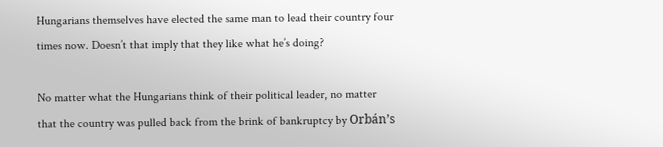Hungarians themselves have elected the same man to lead their country four times now. Doesn’t that imply that they like what he’s doing?

No matter what the Hungarians think of their political leader, no matter that the country was pulled back from the brink of bankruptcy by Orbán’s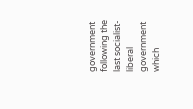government following the last socialist-liberal government which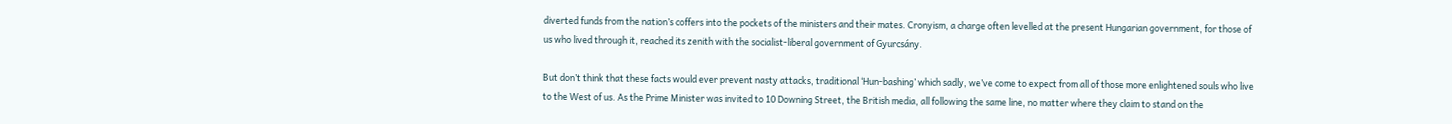diverted funds from the nation’s coffers into the pockets of the ministers and their mates. Cronyism, a charge often levelled at the present Hungarian government, for those of us who lived through it, reached its zenith with the socialist-liberal government of Gyurcsány.

But don’t think that these facts would ever prevent nasty attacks, traditional ‘Hun-bashing’ which sadly, we’ve come to expect from all of those more enlightened souls who live to the West of us. As the Prime Minister was invited to 10 Downing Street, the British media, all following the same line, no matter where they claim to stand on the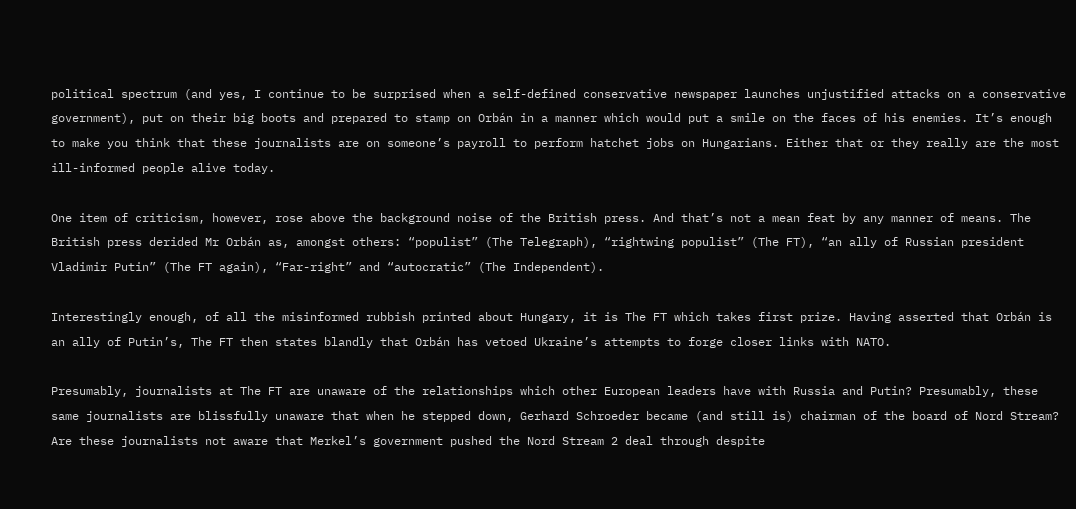political spectrum (and yes, I continue to be surprised when a self-defined conservative newspaper launches unjustified attacks on a conservative government), put on their big boots and prepared to stamp on Orbán in a manner which would put a smile on the faces of his enemies. It’s enough to make you think that these journalists are on someone’s payroll to perform hatchet jobs on Hungarians. Either that or they really are the most ill-informed people alive today.

One item of criticism, however, rose above the background noise of the British press. And that’s not a mean feat by any manner of means. The British press derided Mr Orbán as, amongst others: “populist” (The Telegraph), “rightwing populist” (The FT), “an ally of Russian president Vladimir Putin” (The FT again), “Far-right” and “autocratic” (The Independent).

Interestingly enough, of all the misinformed rubbish printed about Hungary, it is The FT which takes first prize. Having asserted that Orbán is an ally of Putin’s, The FT then states blandly that Orbán has vetoed Ukraine’s attempts to forge closer links with NATO.

Presumably, journalists at The FT are unaware of the relationships which other European leaders have with Russia and Putin? Presumably, these same journalists are blissfully unaware that when he stepped down, Gerhard Schroeder became (and still is) chairman of the board of Nord Stream? Are these journalists not aware that Merkel’s government pushed the Nord Stream 2 deal through despite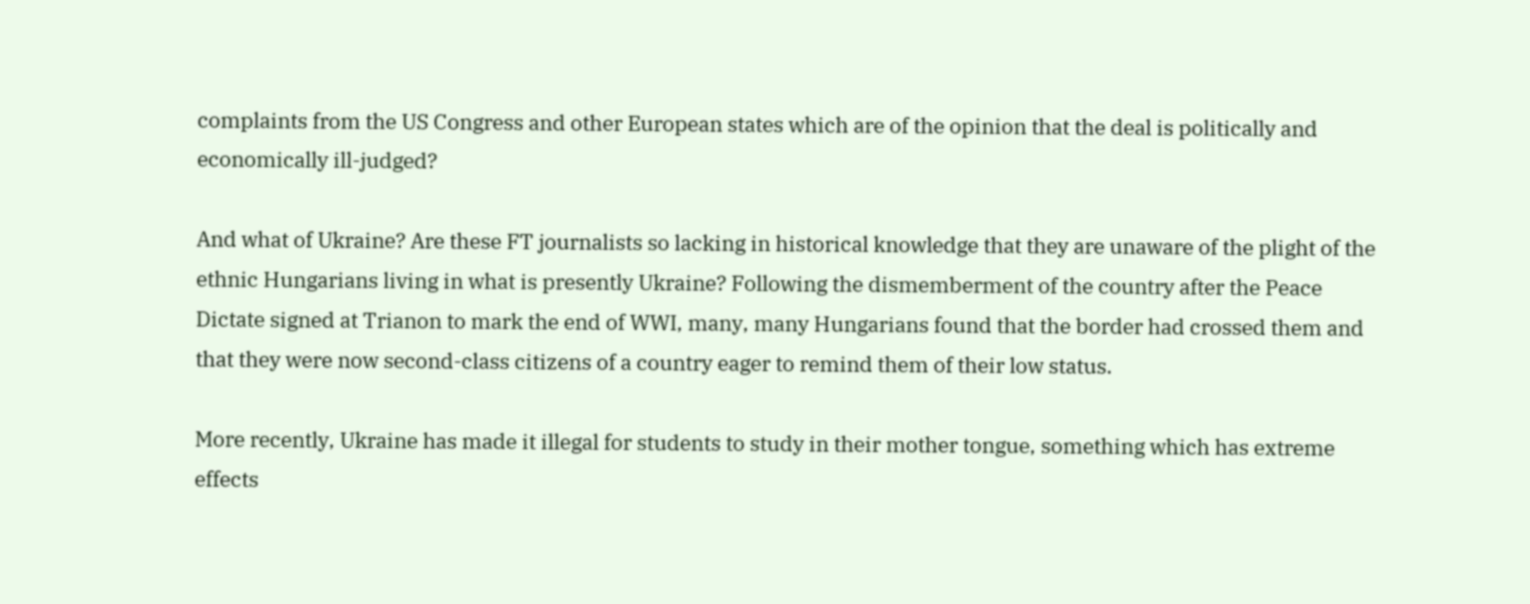complaints from the US Congress and other European states which are of the opinion that the deal is politically and economically ill-judged?

And what of Ukraine? Are these FT journalists so lacking in historical knowledge that they are unaware of the plight of the ethnic Hungarians living in what is presently Ukraine? Following the dismemberment of the country after the Peace Dictate signed at Trianon to mark the end of WWI, many, many Hungarians found that the border had crossed them and that they were now second-class citizens of a country eager to remind them of their low status.

More recently, Ukraine has made it illegal for students to study in their mother tongue, something which has extreme effects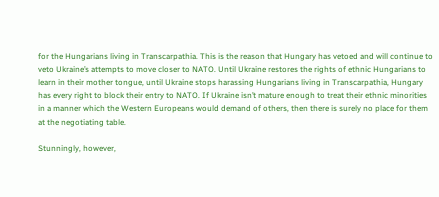for the Hungarians living in Transcarpathia. This is the reason that Hungary has vetoed and will continue to veto Ukraine’s attempts to move closer to NATO. Until Ukraine restores the rights of ethnic Hungarians to learn in their mother tongue, until Ukraine stops harassing Hungarians living in Transcarpathia, Hungary has every right to block their entry to NATO. If Ukraine isn’t mature enough to treat their ethnic minorities in a manner which the Western Europeans would demand of others, then there is surely no place for them at the negotiating table.

Stunningly, however,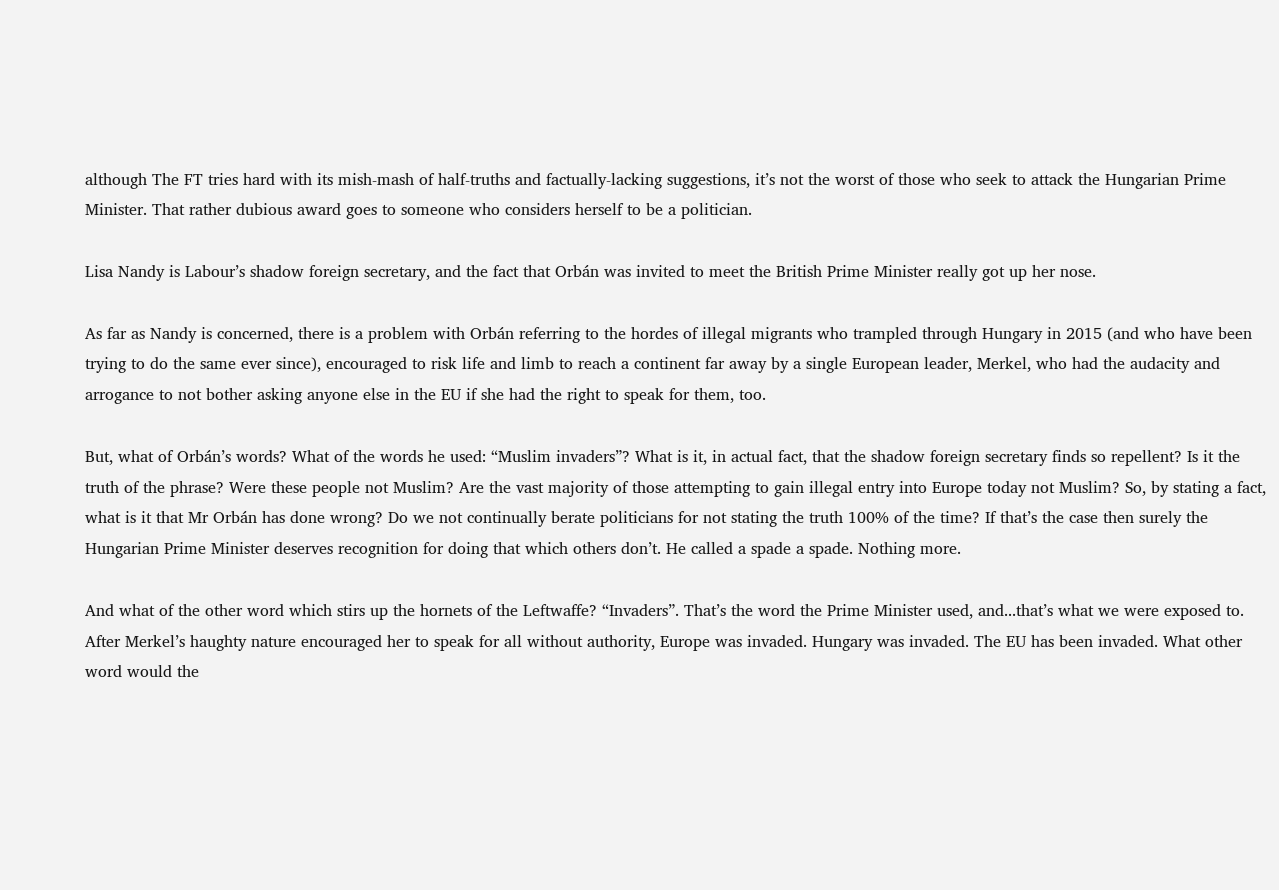although The FT tries hard with its mish-mash of half-truths and factually-lacking suggestions, it’s not the worst of those who seek to attack the Hungarian Prime Minister. That rather dubious award goes to someone who considers herself to be a politician.

Lisa Nandy is Labour’s shadow foreign secretary, and the fact that Orbán was invited to meet the British Prime Minister really got up her nose.

As far as Nandy is concerned, there is a problem with Orbán referring to the hordes of illegal migrants who trampled through Hungary in 2015 (and who have been trying to do the same ever since), encouraged to risk life and limb to reach a continent far away by a single European leader, Merkel, who had the audacity and arrogance to not bother asking anyone else in the EU if she had the right to speak for them, too.

But, what of Orbán’s words? What of the words he used: “Muslim invaders”? What is it, in actual fact, that the shadow foreign secretary finds so repellent? Is it the truth of the phrase? Were these people not Muslim? Are the vast majority of those attempting to gain illegal entry into Europe today not Muslim? So, by stating a fact, what is it that Mr Orbán has done wrong? Do we not continually berate politicians for not stating the truth 100% of the time? If that’s the case then surely the Hungarian Prime Minister deserves recognition for doing that which others don’t. He called a spade a spade. Nothing more.

And what of the other word which stirs up the hornets of the Leftwaffe? “Invaders”. That’s the word the Prime Minister used, and...that’s what we were exposed to. After Merkel’s haughty nature encouraged her to speak for all without authority, Europe was invaded. Hungary was invaded. The EU has been invaded. What other word would the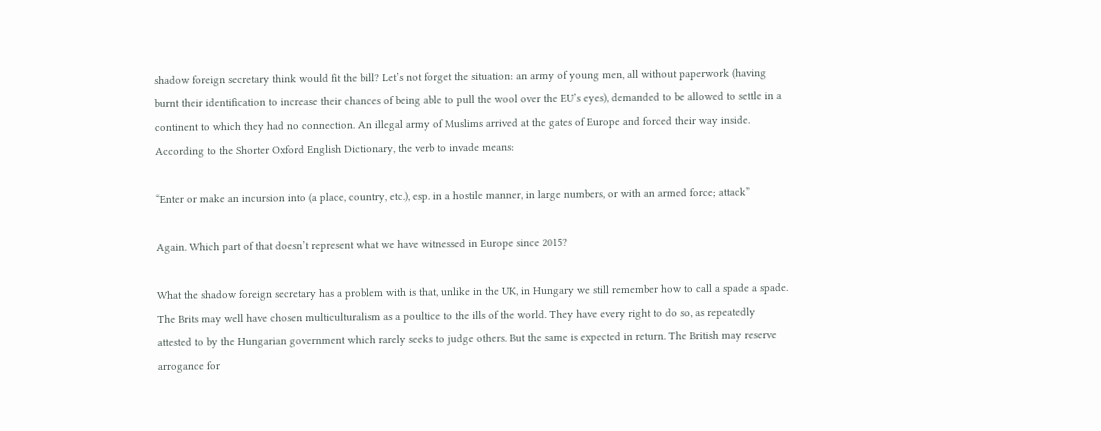shadow foreign secretary think would fit the bill? Let’s not forget the situation: an army of young men, all without paperwork (having burnt their identification to increase their chances of being able to pull the wool over the EU’s eyes), demanded to be allowed to settle in a continent to which they had no connection. An illegal army of Muslims arrived at the gates of Europe and forced their way inside. According to the Shorter Oxford English Dictionary, the verb to invade means:

“Enter or make an incursion into (a place, country, etc.), esp. in a hostile manner, in large numbers, or with an armed force; attack”

Again. Which part of that doesn’t represent what we have witnessed in Europe since 2015?

What the shadow foreign secretary has a problem with is that, unlike in the UK, in Hungary we still remember how to call a spade a spade. The Brits may well have chosen multiculturalism as a poultice to the ills of the world. They have every right to do so, as repeatedly attested to by the Hungarian government which rarely seeks to judge others. But the same is expected in return. The British may reserve arrogance for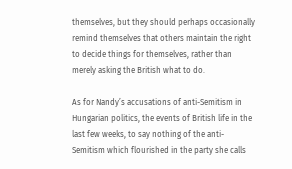themselves, but they should perhaps occasionally remind themselves that others maintain the right to decide things for themselves, rather than merely asking the British what to do.

As for Nandy’s accusations of anti-Semitism in Hungarian politics, the events of British life in the last few weeks, to say nothing of the anti-Semitism which flourished in the party she calls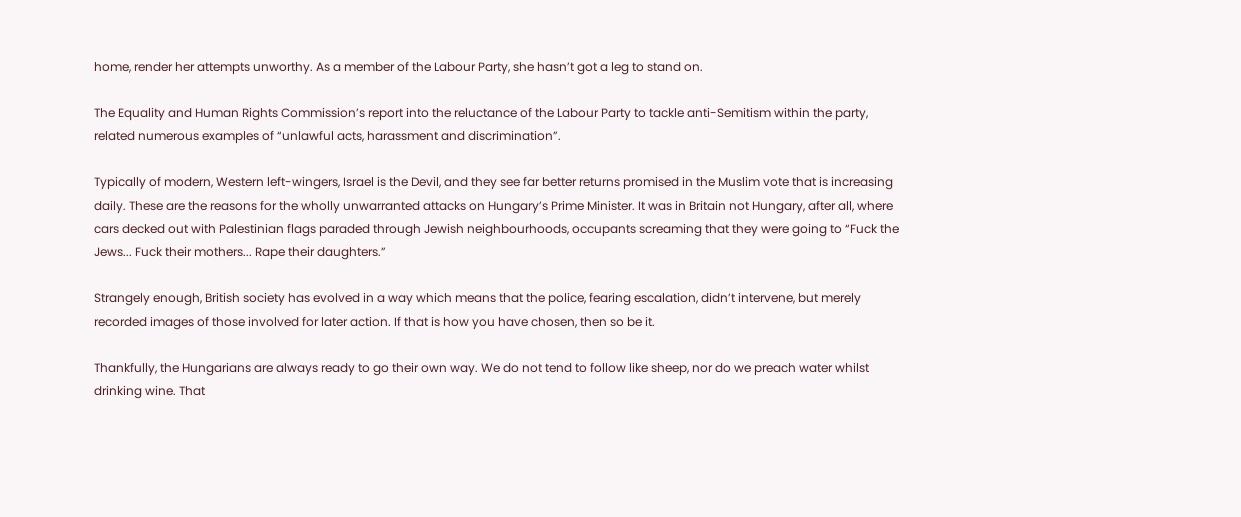home, render her attempts unworthy. As a member of the Labour Party, she hasn’t got a leg to stand on.

The Equality and Human Rights Commission’s report into the reluctance of the Labour Party to tackle anti-Semitism within the party, related numerous examples of “unlawful acts, harassment and discrimination”.

Typically of modern, Western left-wingers, Israel is the Devil, and they see far better returns promised in the Muslim vote that is increasing daily. These are the reasons for the wholly unwarranted attacks on Hungary’s Prime Minister. It was in Britain not Hungary, after all, where cars decked out with Palestinian flags paraded through Jewish neighbourhoods, occupants screaming that they were going to “Fuck the Jews... Fuck their mothers... Rape their daughters.”

Strangely enough, British society has evolved in a way which means that the police, fearing escalation, didn’t intervene, but merely recorded images of those involved for later action. If that is how you have chosen, then so be it.

Thankfully, the Hungarians are always ready to go their own way. We do not tend to follow like sheep, nor do we preach water whilst drinking wine. That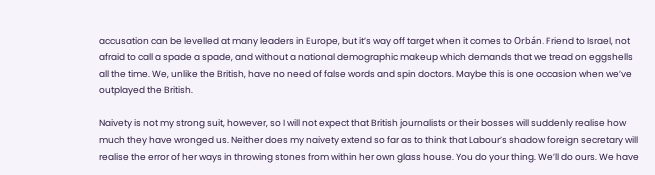accusation can be levelled at many leaders in Europe, but it’s way off target when it comes to Orbán. Friend to Israel, not afraid to call a spade a spade, and without a national demographic makeup which demands that we tread on eggshells all the time. We, unlike the British, have no need of false words and spin doctors. Maybe this is one occasion when we’ve outplayed the British.

Naivety is not my strong suit, however, so I will not expect that British journalists or their bosses will suddenly realise how much they have wronged us. Neither does my naivety extend so far as to think that Labour’s shadow foreign secretary will realise the error of her ways in throwing stones from within her own glass house. You do your thing. We’ll do ours. We have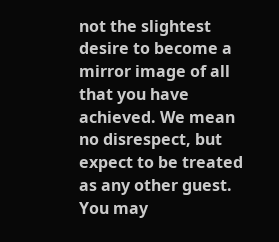not the slightest desire to become a mirror image of all that you have achieved. We mean no disrespect, but expect to be treated as any other guest. You may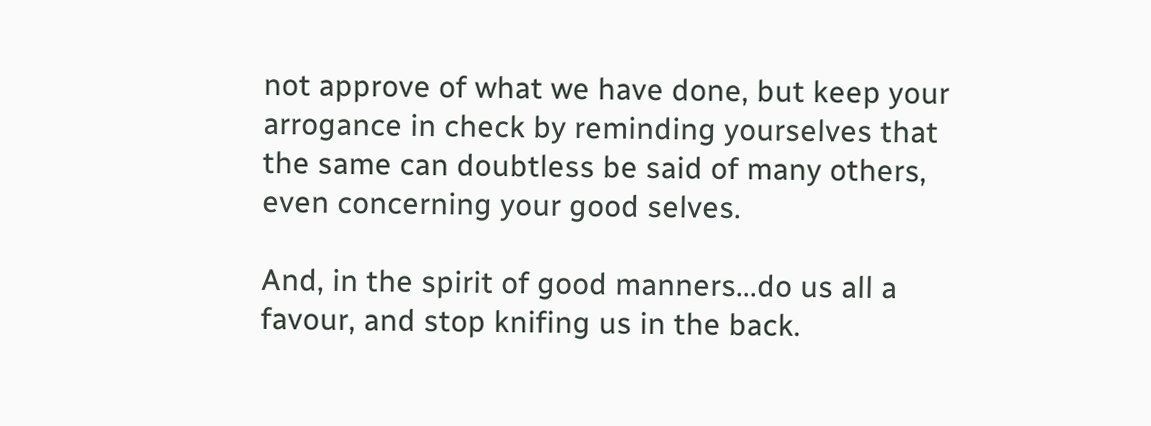not approve of what we have done, but keep your arrogance in check by reminding yourselves that the same can doubtless be said of many others, even concerning your good selves.

And, in the spirit of good manners...do us all a favour, and stop knifing us in the back.